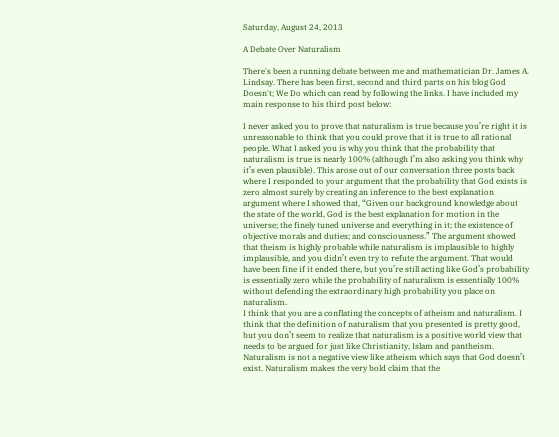Saturday, August 24, 2013

A Debate Over Naturalism

There's been a running debate between me and mathematician Dr. James A. Lindsay. There has been first, second and third parts on his blog God Doesn't; We Do which can read by following the links. I have included my main response to his third post below:

I never asked you to prove that naturalism is true because you’re right it is unreasonable to think that you could prove that it is true to all rational people. What I asked you is why you think that the probability that naturalism is true is nearly 100% (although I’m also asking you think why it’s even plausible). This arose out of our conversation three posts back where I responded to your argument that the probability that God exists is zero almost surely by creating an inference to the best explanation argument where I showed that, “Given our background knowledge about the state of the world, God is the best explanation for motion in the universe; the finely tuned universe and everything in it; the existence of objective morals and duties; and consciousness.” The argument showed that theism is highly probable while naturalism is implausible to highly implausible, and you didn’t even try to refute the argument. That would have been fine if it ended there, but you’re still acting like God’s probability is essentially zero while the probability of naturalism is essentially 100% without defending the extraordinary high probability you place on naturalism.
I think that you are a conflating the concepts of atheism and naturalism. I think that the definition of naturalism that you presented is pretty good, but you don’t seem to realize that naturalism is a positive world view that needs to be argued for just like Christianity, Islam and pantheism. Naturalism is not a negative view like atheism which says that God doesn’t exist. Naturalism makes the very bold claim that the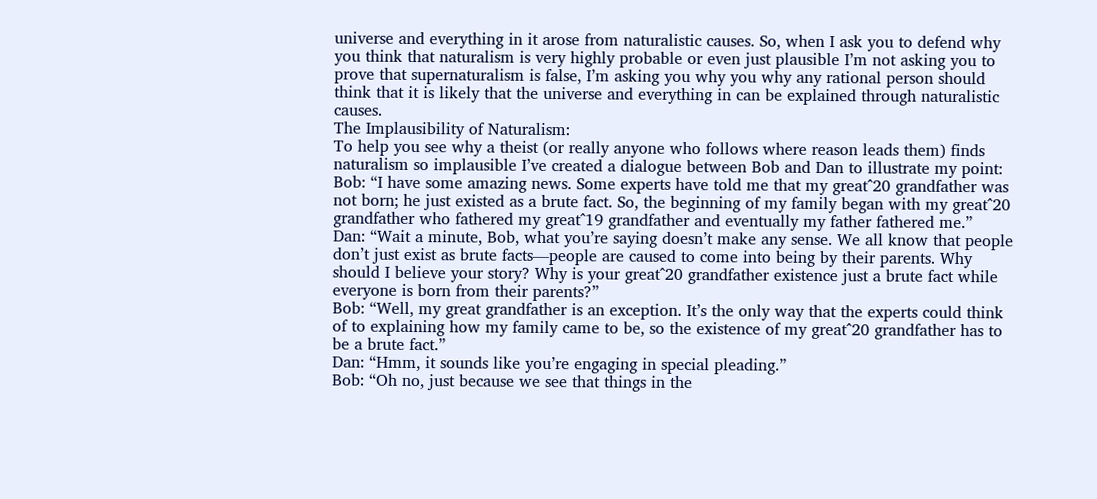universe and everything in it arose from naturalistic causes. So, when I ask you to defend why you think that naturalism is very highly probable or even just plausible I’m not asking you to prove that supernaturalism is false, I’m asking you why you why any rational person should think that it is likely that the universe and everything in can be explained through naturalistic causes.
The Implausibility of Naturalism:
To help you see why a theist (or really anyone who follows where reason leads them) finds naturalism so implausible I’ve created a dialogue between Bob and Dan to illustrate my point:
Bob: “I have some amazing news. Some experts have told me that my great^20 grandfather was not born; he just existed as a brute fact. So, the beginning of my family began with my great^20 grandfather who fathered my great^19 grandfather and eventually my father fathered me.”
Dan: “Wait a minute, Bob, what you’re saying doesn’t make any sense. We all know that people don’t just exist as brute facts—people are caused to come into being by their parents. Why should I believe your story? Why is your great^20 grandfather existence just a brute fact while everyone is born from their parents?”
Bob: “Well, my great grandfather is an exception. It’s the only way that the experts could think of to explaining how my family came to be, so the existence of my great^20 grandfather has to be a brute fact.”
Dan: “Hmm, it sounds like you’re engaging in special pleading.”
Bob: “Oh no, just because we see that things in the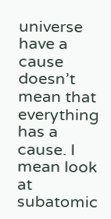universe have a cause doesn’t mean that everything has a cause. I mean look at subatomic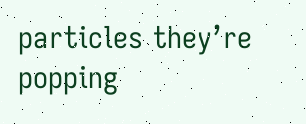particles they’re popping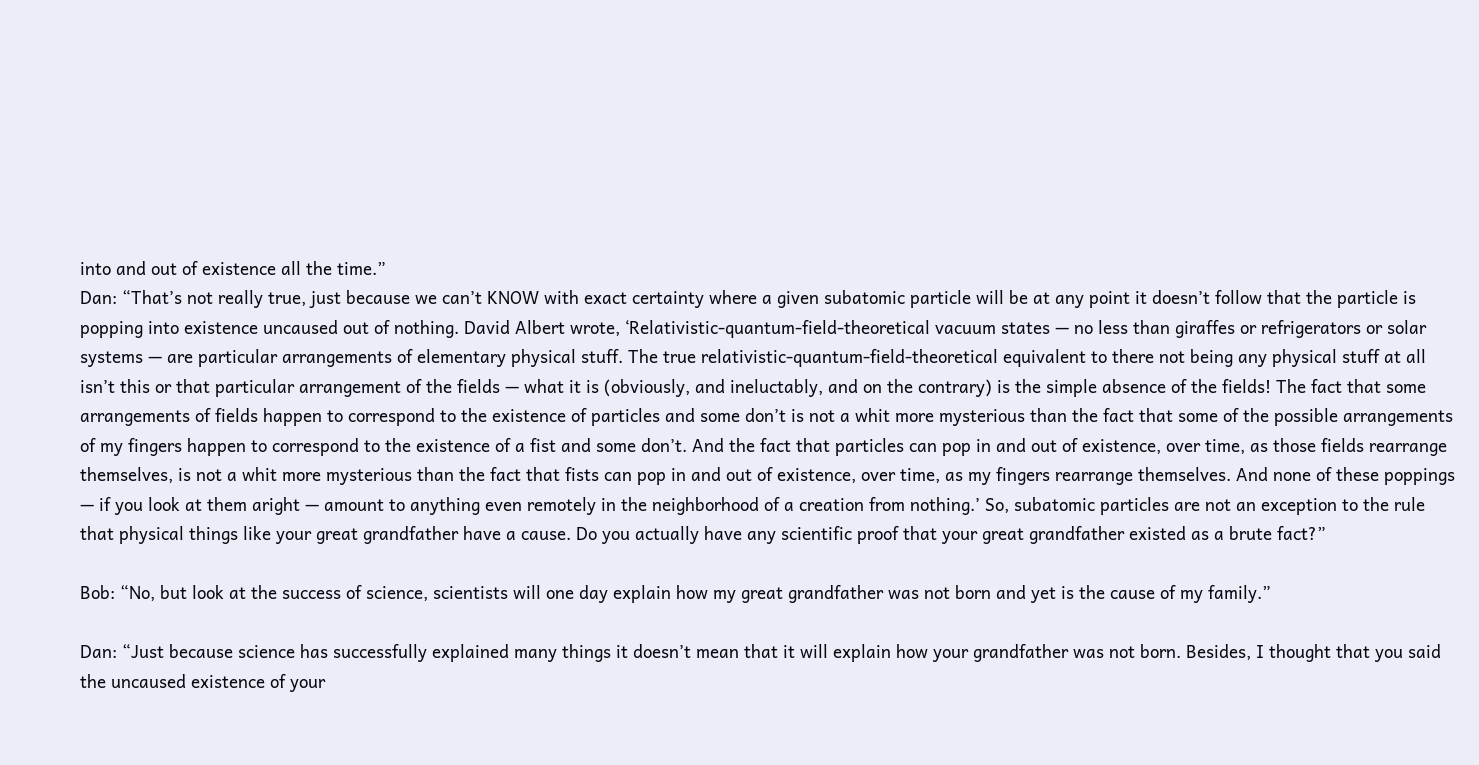into and out of existence all the time.”
Dan: “That’s not really true, just because we can’t KNOW with exact certainty where a given subatomic particle will be at any point it doesn’t follow that the particle is popping into existence uncaused out of nothing. David Albert wrote, ‘Relativistic-quantum-field-theoretical vacuum states — no less than giraffes or refrigerators or solar systems — are particular arrangements of elementary physical stuff. The true relativistic-quantum-field-theoretical equivalent to there not being any physical stuff at all isn’t this or that particular arrangement of the fields — what it is (obviously, and ineluctably, and on the contrary) is the simple absence of the fields! The fact that some arrangements of fields happen to correspond to the existence of particles and some don’t is not a whit more mysterious than the fact that some of the possible arrangements of my fingers happen to correspond to the existence of a fist and some don’t. And the fact that particles can pop in and out of existence, over time, as those fields rearrange themselves, is not a whit more mysterious than the fact that fists can pop in and out of existence, over time, as my fingers rearrange themselves. And none of these poppings — if you look at them aright — amount to anything even remotely in the neighborhood of a creation from nothing.’ So, subatomic particles are not an exception to the rule that physical things like your great grandfather have a cause. Do you actually have any scientific proof that your great grandfather existed as a brute fact?”

Bob: “No, but look at the success of science, scientists will one day explain how my great grandfather was not born and yet is the cause of my family.”

Dan: “Just because science has successfully explained many things it doesn’t mean that it will explain how your grandfather was not born. Besides, I thought that you said the uncaused existence of your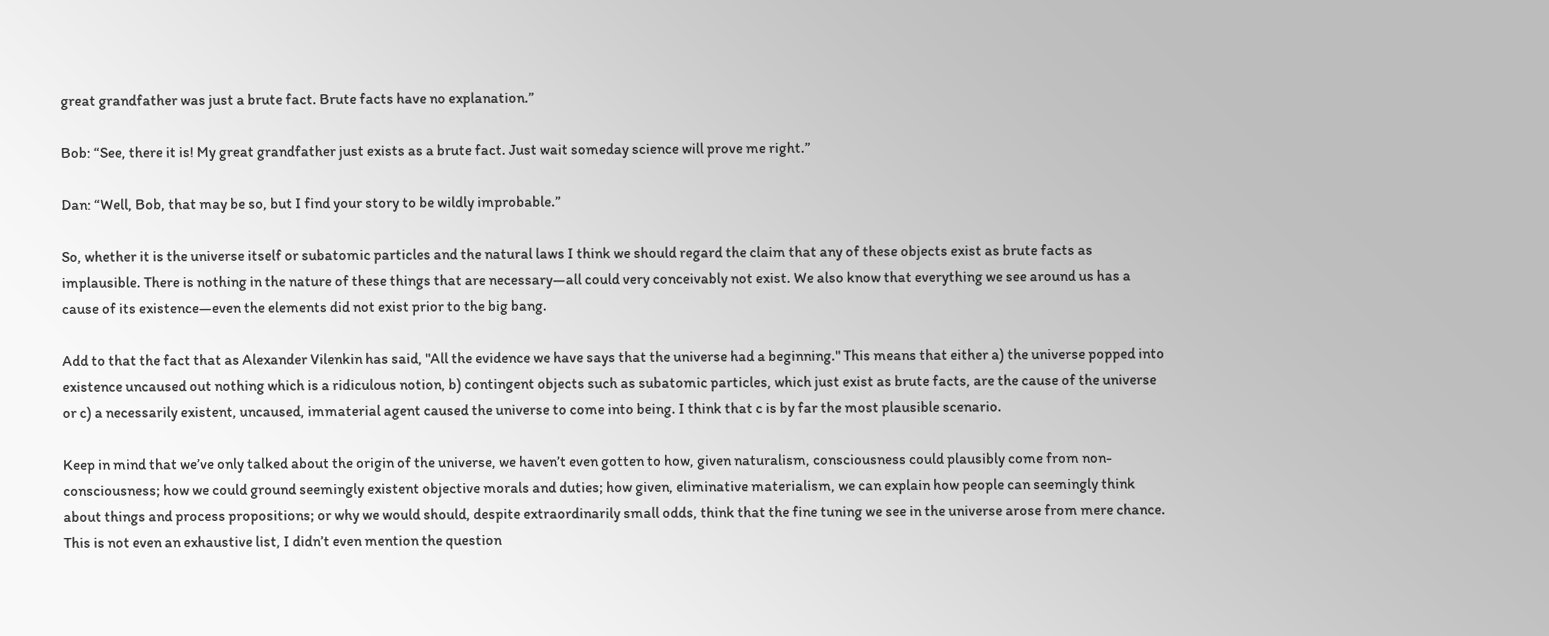great grandfather was just a brute fact. Brute facts have no explanation.”

Bob: “See, there it is! My great grandfather just exists as a brute fact. Just wait someday science will prove me right.”

Dan: “Well, Bob, that may be so, but I find your story to be wildly improbable.”

So, whether it is the universe itself or subatomic particles and the natural laws I think we should regard the claim that any of these objects exist as brute facts as implausible. There is nothing in the nature of these things that are necessary—all could very conceivably not exist. We also know that everything we see around us has a cause of its existence—even the elements did not exist prior to the big bang.

Add to that the fact that as Alexander Vilenkin has said, "All the evidence we have says that the universe had a beginning." This means that either a) the universe popped into existence uncaused out nothing which is a ridiculous notion, b) contingent objects such as subatomic particles, which just exist as brute facts, are the cause of the universe or c) a necessarily existent, uncaused, immaterial agent caused the universe to come into being. I think that c is by far the most plausible scenario.

Keep in mind that we’ve only talked about the origin of the universe, we haven’t even gotten to how, given naturalism, consciousness could plausibly come from non-consciousness; how we could ground seemingly existent objective morals and duties; how given, eliminative materialism, we can explain how people can seemingly think about things and process propositions; or why we would should, despite extraordinarily small odds, think that the fine tuning we see in the universe arose from mere chance. This is not even an exhaustive list, I didn’t even mention the question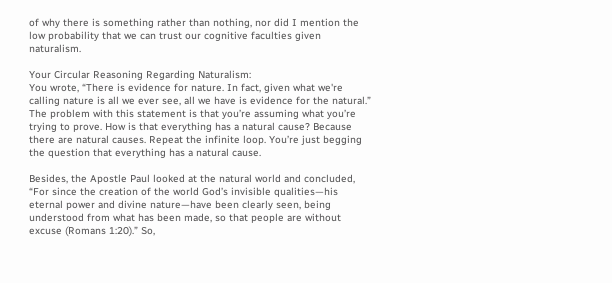of why there is something rather than nothing, nor did I mention the low probability that we can trust our cognitive faculties given naturalism.

Your Circular Reasoning Regarding Naturalism:
You wrote, “There is evidence for nature. In fact, given what we're calling nature is all we ever see, all we have is evidence for the natural.” The problem with this statement is that you’re assuming what you’re trying to prove. How is that everything has a natural cause? Because there are natural causes. Repeat the infinite loop. You’re just begging the question that everything has a natural cause.

Besides, the Apostle Paul looked at the natural world and concluded, “For since the creation of the world God’s invisible qualities—his eternal power and divine nature—have been clearly seen, being understood from what has been made, so that people are without excuse (Romans 1:20).” So,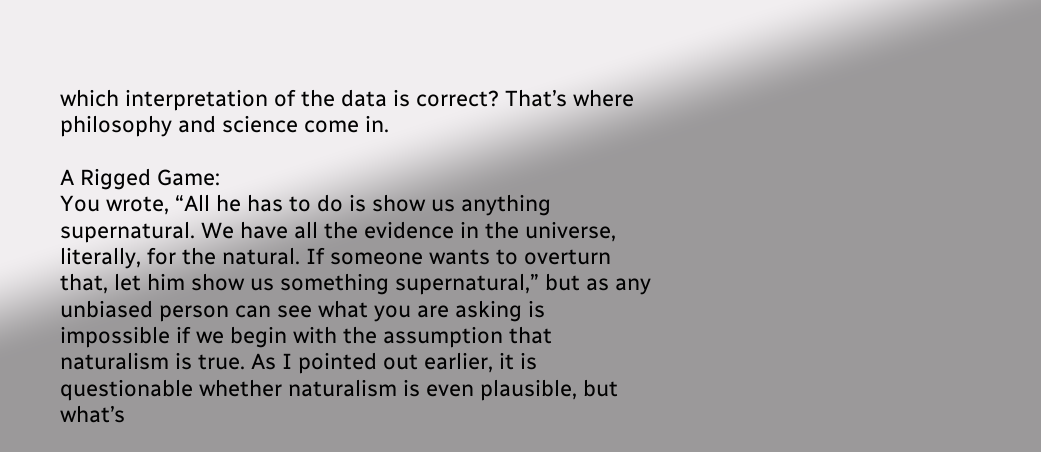which interpretation of the data is correct? That’s where philosophy and science come in.

A Rigged Game:
You wrote, “All he has to do is show us anything supernatural. We have all the evidence in the universe, literally, for the natural. If someone wants to overturn that, let him show us something supernatural,” but as any unbiased person can see what you are asking is impossible if we begin with the assumption that naturalism is true. As I pointed out earlier, it is questionable whether naturalism is even plausible, but what’s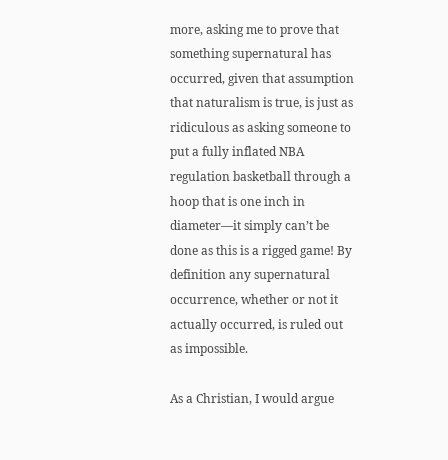more, asking me to prove that something supernatural has occurred, given that assumption that naturalism is true, is just as ridiculous as asking someone to put a fully inflated NBA regulation basketball through a hoop that is one inch in diameter—it simply can’t be done as this is a rigged game! By definition any supernatural occurrence, whether or not it actually occurred, is ruled out as impossible.

As a Christian, I would argue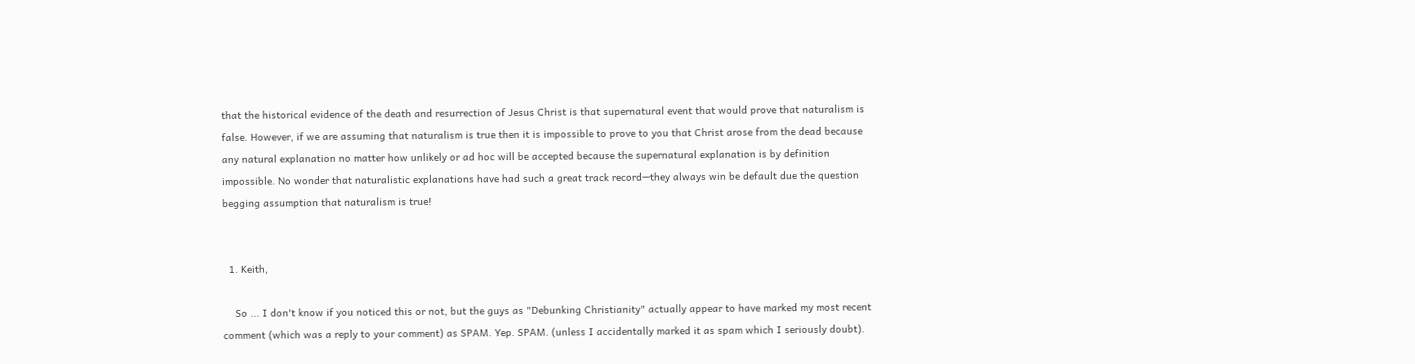that the historical evidence of the death and resurrection of Jesus Christ is that supernatural event that would prove that naturalism is false. However, if we are assuming that naturalism is true then it is impossible to prove to you that Christ arose from the dead because any natural explanation no matter how unlikely or ad hoc will be accepted because the supernatural explanation is by definition impossible. No wonder that naturalistic explanations have had such a great track record—they always win be default due the question begging assumption that naturalism is true!


  1. Keith,

    So ... I don't know if you noticed this or not, but the guys as "Debunking Christianity" actually appear to have marked my most recent comment (which was a reply to your comment) as SPAM. Yep. SPAM. (unless I accidentally marked it as spam which I seriously doubt).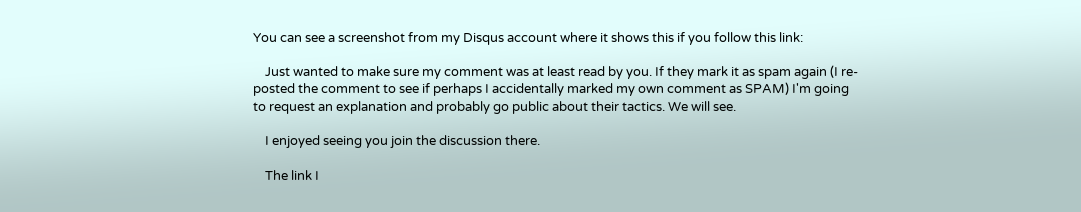You can see a screenshot from my Disqus account where it shows this if you follow this link:

    Just wanted to make sure my comment was at least read by you. If they mark it as spam again (I re-posted the comment to see if perhaps I accidentally marked my own comment as SPAM) I'm going to request an explanation and probably go public about their tactics. We will see.

    I enjoyed seeing you join the discussion there.

    The link I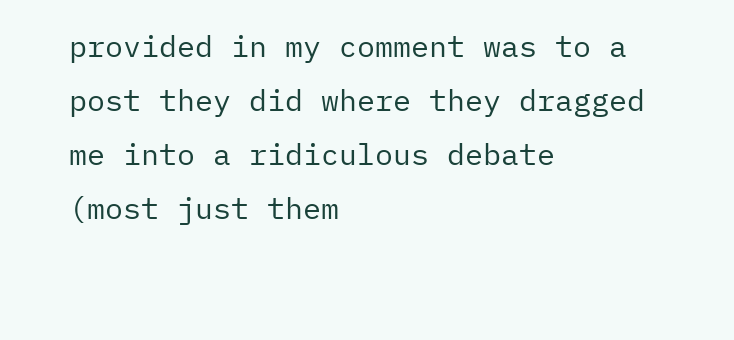provided in my comment was to a post they did where they dragged me into a ridiculous debate (most just them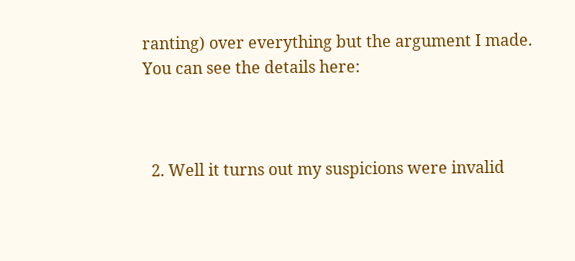ranting) over everything but the argument I made. You can see the details here:



  2. Well it turns out my suspicions were invalid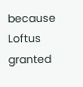because Loftus granted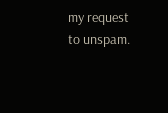my request to unspam.